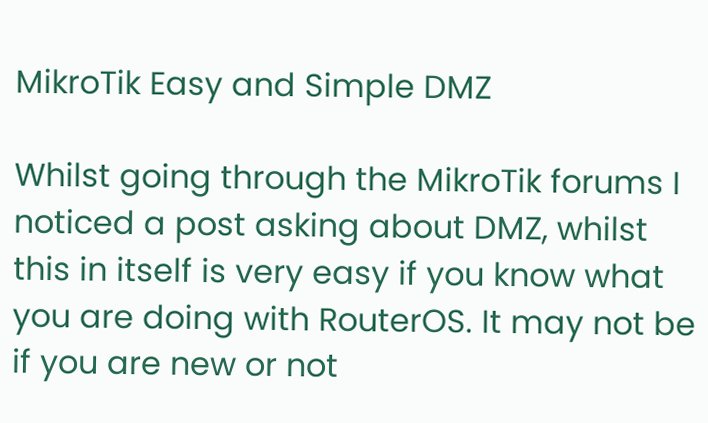MikroTik Easy and Simple DMZ

Whilst going through the MikroTik forums I noticed a post asking about DMZ, whilst this in itself is very easy if you know what you are doing with RouterOS. It may not be if you are new or not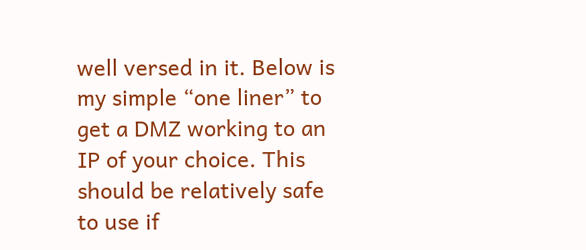well versed in it. Below is my simple “one liner” to get a DMZ working to an IP of your choice. This should be relatively safe to use if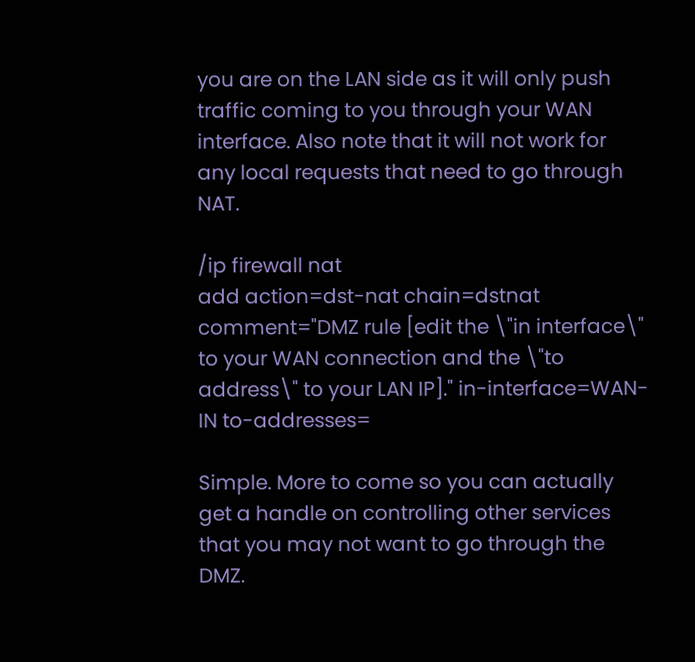you are on the LAN side as it will only push traffic coming to you through your WAN interface. Also note that it will not work for any local requests that need to go through NAT.

/ip firewall nat
add action=dst-nat chain=dstnat comment="DMZ rule [edit the \"in interface\" to your WAN connection and the \"to address\" to your LAN IP]." in-interface=WAN-IN to-addresses=

Simple. More to come so you can actually get a handle on controlling other services that you may not want to go through the DMZ.